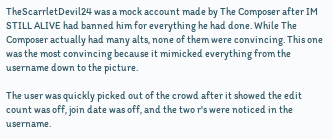TheScarrletDevil24 was a mock account made by The Composer after IM STILL ALIVE had banned him for everything he had done. While The Composer actually had many alts, none of them were convincing. This one was the most convincing because it mimicked everything from the username down to the picture.

The user was quickly picked out of the crowd after it showed the edit count was off, join date was off, and the two r's were noticed in the username.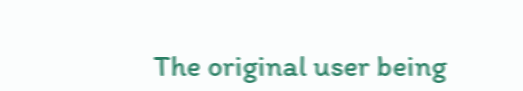The original user being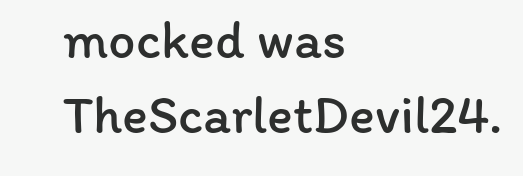mocked was TheScarletDevil24.